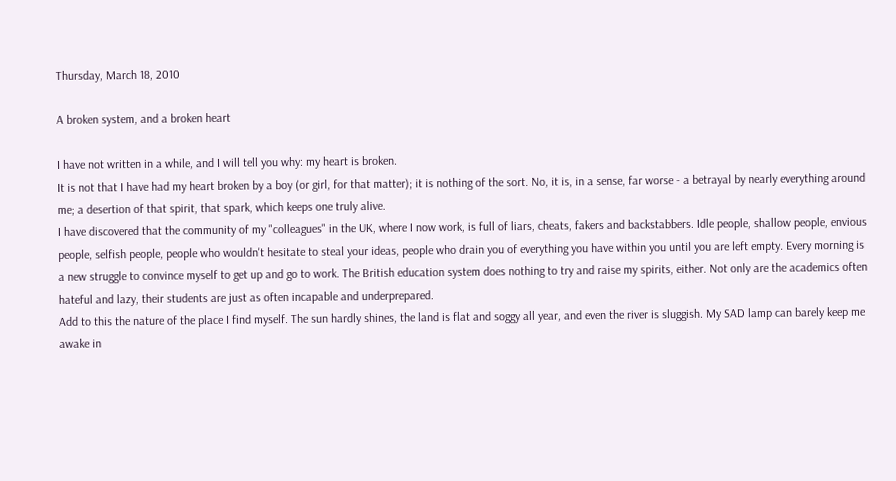Thursday, March 18, 2010

A broken system, and a broken heart

I have not written in a while, and I will tell you why: my heart is broken.
It is not that I have had my heart broken by a boy (or girl, for that matter); it is nothing of the sort. No, it is, in a sense, far worse - a betrayal by nearly everything around me; a desertion of that spirit, that spark, which keeps one truly alive.
I have discovered that the community of my "colleagues" in the UK, where I now work, is full of liars, cheats, fakers and backstabbers. Idle people, shallow people, envious people, selfish people, people who wouldn't hesitate to steal your ideas, people who drain you of everything you have within you until you are left empty. Every morning is a new struggle to convince myself to get up and go to work. The British education system does nothing to try and raise my spirits, either. Not only are the academics often hateful and lazy, their students are just as often incapable and underprepared.
Add to this the nature of the place I find myself. The sun hardly shines, the land is flat and soggy all year, and even the river is sluggish. My SAD lamp can barely keep me awake in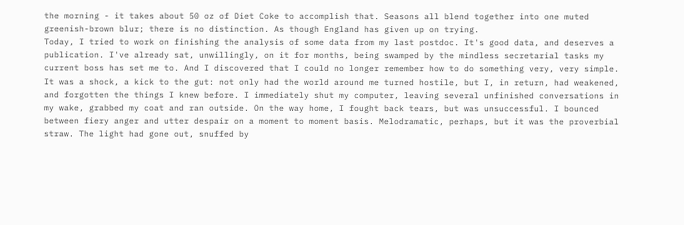the morning - it takes about 50 oz of Diet Coke to accomplish that. Seasons all blend together into one muted greenish-brown blur; there is no distinction. As though England has given up on trying.
Today, I tried to work on finishing the analysis of some data from my last postdoc. It's good data, and deserves a publication. I've already sat, unwillingly, on it for months, being swamped by the mindless secretarial tasks my current boss has set me to. And I discovered that I could no longer remember how to do something very, very simple.
It was a shock, a kick to the gut: not only had the world around me turned hostile, but I, in return, had weakened, and forgotten the things I knew before. I immediately shut my computer, leaving several unfinished conversations in my wake, grabbed my coat and ran outside. On the way home, I fought back tears, but was unsuccessful. I bounced between fiery anger and utter despair on a moment to moment basis. Melodramatic, perhaps, but it was the proverbial straw. The light had gone out, snuffed by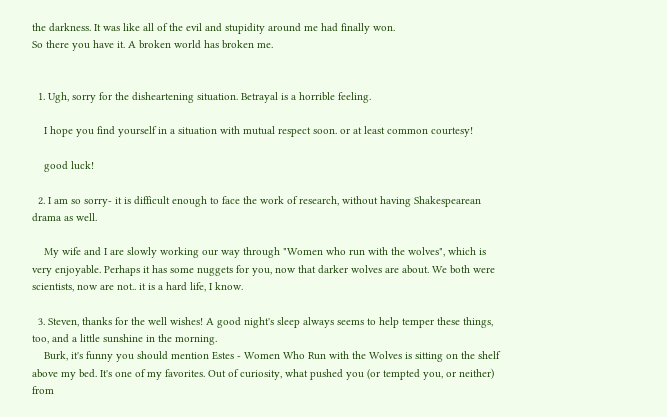the darkness. It was like all of the evil and stupidity around me had finally won.
So there you have it. A broken world has broken me.


  1. Ugh, sorry for the disheartening situation. Betrayal is a horrible feeling.

    I hope you find yourself in a situation with mutual respect soon. or at least common courtesy!

    good luck!

  2. I am so sorry- it is difficult enough to face the work of research, without having Shakespearean drama as well.

    My wife and I are slowly working our way through "Women who run with the wolves", which is very enjoyable. Perhaps it has some nuggets for you, now that darker wolves are about. We both were scientists, now are not.. it is a hard life, I know.

  3. Steven, thanks for the well wishes! A good night's sleep always seems to help temper these things, too, and a little sunshine in the morning.
    Burk, it's funny you should mention Estes - Women Who Run with the Wolves is sitting on the shelf above my bed. It's one of my favorites. Out of curiosity, what pushed you (or tempted you, or neither) from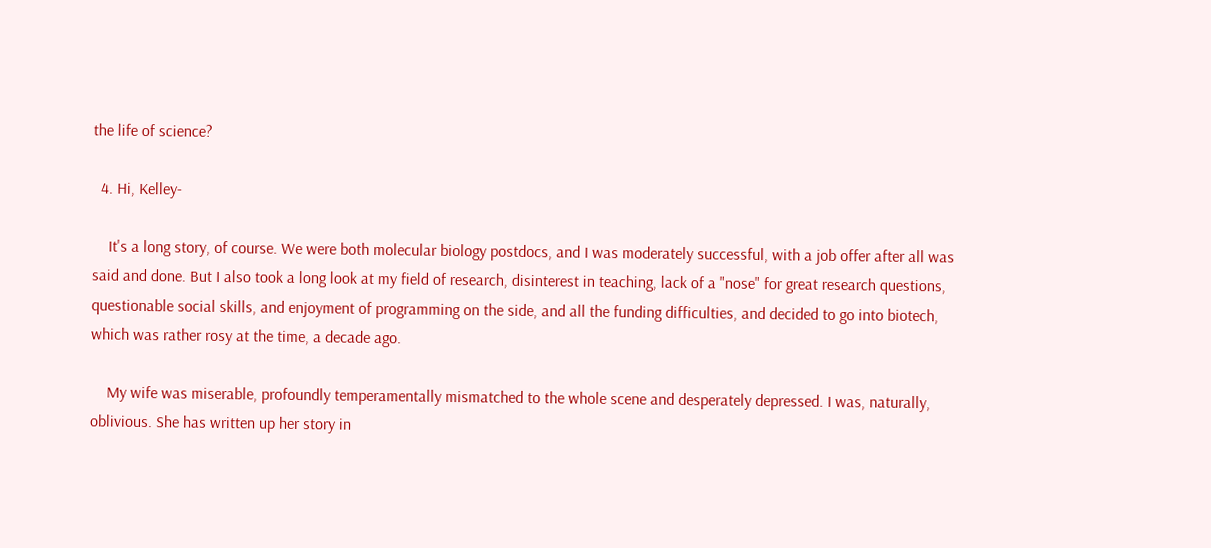the life of science?

  4. Hi, Kelley-

    It's a long story, of course. We were both molecular biology postdocs, and I was moderately successful, with a job offer after all was said and done. But I also took a long look at my field of research, disinterest in teaching, lack of a "nose" for great research questions, questionable social skills, and enjoyment of programming on the side, and all the funding difficulties, and decided to go into biotech, which was rather rosy at the time, a decade ago.

    My wife was miserable, profoundly temperamentally mismatched to the whole scene and desperately depressed. I was, naturally, oblivious. She has written up her story in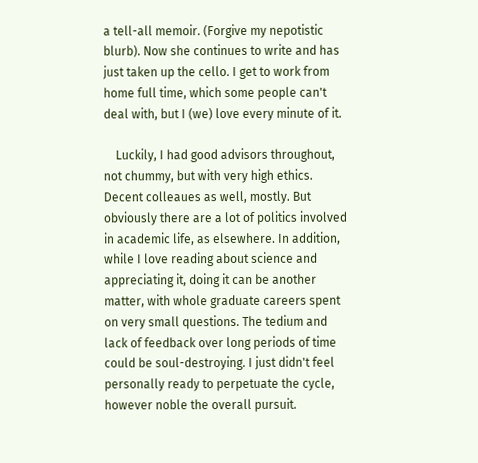a tell-all memoir. (Forgive my nepotistic blurb). Now she continues to write and has just taken up the cello. I get to work from home full time, which some people can't deal with, but I (we) love every minute of it.

    Luckily, I had good advisors throughout, not chummy, but with very high ethics. Decent colleaues as well, mostly. But obviously there are a lot of politics involved in academic life, as elsewhere. In addition, while I love reading about science and appreciating it, doing it can be another matter, with whole graduate careers spent on very small questions. The tedium and lack of feedback over long periods of time could be soul-destroying. I just didn't feel personally ready to perpetuate the cycle, however noble the overall pursuit.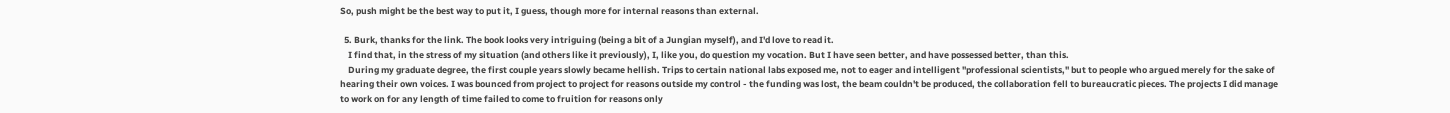So, push might be the best way to put it, I guess, though more for internal reasons than external.

  5. Burk, thanks for the link. The book looks very intriguing (being a bit of a Jungian myself), and I'd love to read it.
    I find that, in the stress of my situation (and others like it previously), I, like you, do question my vocation. But I have seen better, and have possessed better, than this.
    During my graduate degree, the first couple years slowly became hellish. Trips to certain national labs exposed me, not to eager and intelligent "professional scientists," but to people who argued merely for the sake of hearing their own voices. I was bounced from project to project for reasons outside my control - the funding was lost, the beam couldn't be produced, the collaboration fell to bureaucratic pieces. The projects I did manage to work on for any length of time failed to come to fruition for reasons only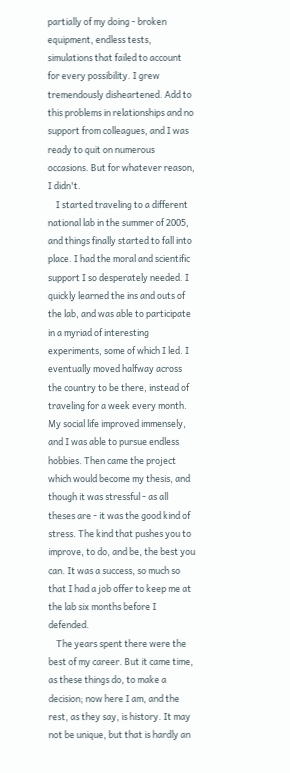partially of my doing - broken equipment, endless tests, simulations that failed to account for every possibility. I grew tremendously disheartened. Add to this problems in relationships and no support from colleagues, and I was ready to quit on numerous occasions. But for whatever reason, I didn't.
    I started traveling to a different national lab in the summer of 2005, and things finally started to fall into place. I had the moral and scientific support I so desperately needed. I quickly learned the ins and outs of the lab, and was able to participate in a myriad of interesting experiments, some of which I led. I eventually moved halfway across the country to be there, instead of traveling for a week every month. My social life improved immensely, and I was able to pursue endless hobbies. Then came the project which would become my thesis, and though it was stressful - as all theses are - it was the good kind of stress. The kind that pushes you to improve, to do, and be, the best you can. It was a success, so much so that I had a job offer to keep me at the lab six months before I defended.
    The years spent there were the best of my career. But it came time, as these things do, to make a decision; now here I am, and the rest, as they say, is history. It may not be unique, but that is hardly an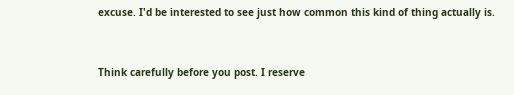excuse. I'd be interested to see just how common this kind of thing actually is.


Think carefully before you post. I reserve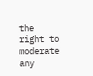the right to moderate any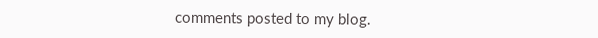comments posted to my blog.